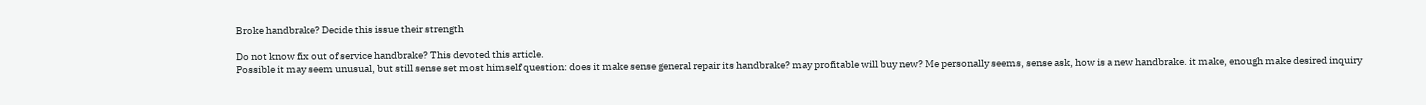Broke handbrake? Decide this issue their strength

Do not know fix out of service handbrake? This devoted this article.
Possible it may seem unusual, but still sense set most himself question: does it make sense general repair its handbrake? may profitable will buy new? Me personally seems, sense ask, how is a new handbrake. it make, enough make desired inquiry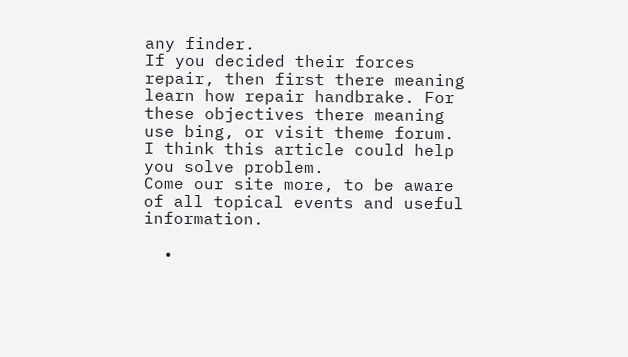any finder.
If you decided their forces repair, then first there meaning learn how repair handbrake. For these objectives there meaning use bing, or visit theme forum.
I think this article could help you solve problem.
Come our site more, to be aware of all topical events and useful information.

  •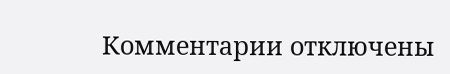Комментарии отключены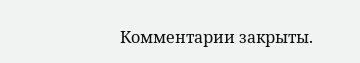Комментарии закрыты.